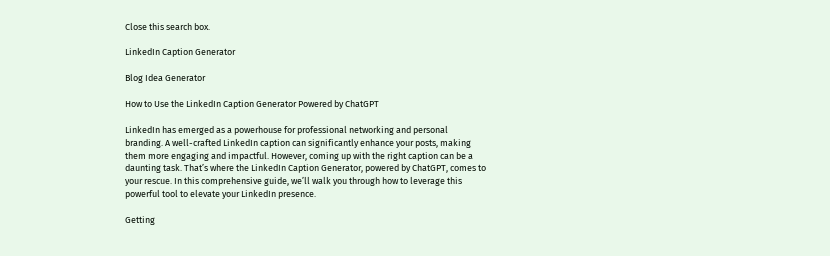Close this search box.

LinkedIn Caption Generator

Blog Idea Generator

How to Use the LinkedIn Caption Generator Powered by ChatGPT

LinkedIn has emerged as a powerhouse for professional networking and personal branding. A well-crafted LinkedIn caption can significantly enhance your posts, making them more engaging and impactful. However, coming up with the right caption can be a daunting task. That’s where the LinkedIn Caption Generator, powered by ChatGPT, comes to your rescue. In this comprehensive guide, we’ll walk you through how to leverage this powerful tool to elevate your LinkedIn presence.

Getting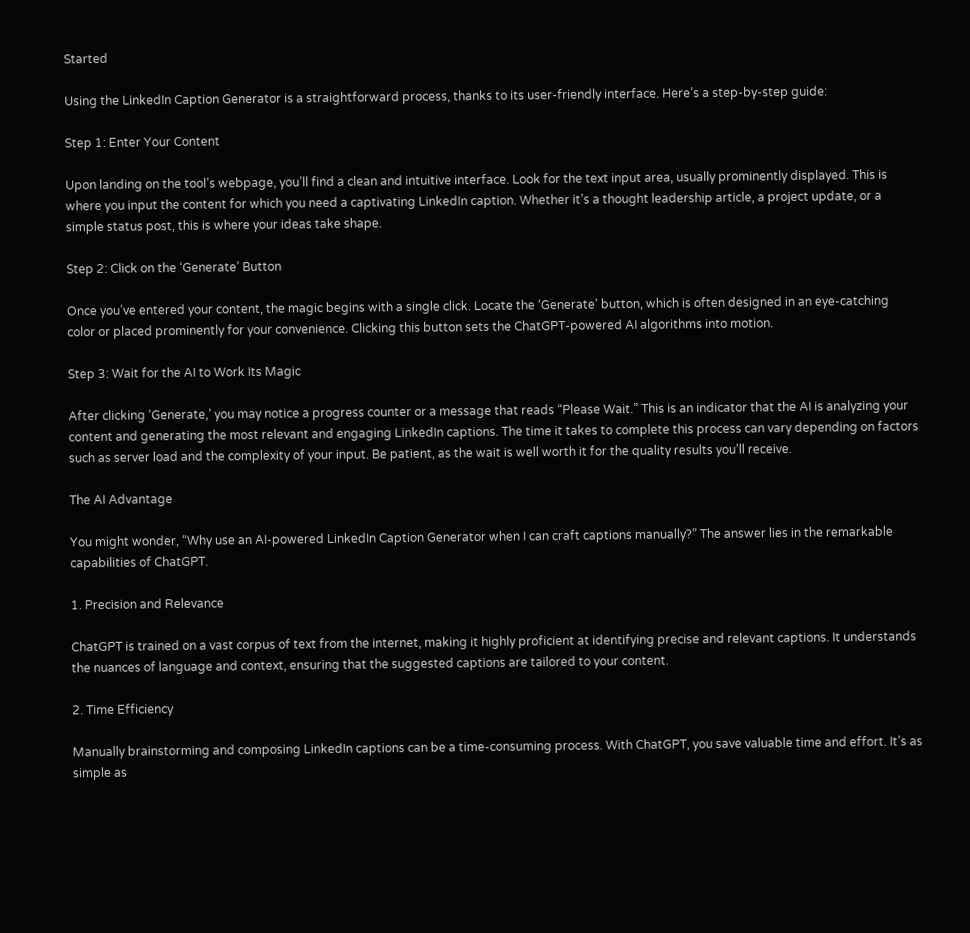Started

Using the LinkedIn Caption Generator is a straightforward process, thanks to its user-friendly interface. Here’s a step-by-step guide:

Step 1: Enter Your Content

Upon landing on the tool’s webpage, you’ll find a clean and intuitive interface. Look for the text input area, usually prominently displayed. This is where you input the content for which you need a captivating LinkedIn caption. Whether it’s a thought leadership article, a project update, or a simple status post, this is where your ideas take shape.

Step 2: Click on the ‘Generate’ Button

Once you’ve entered your content, the magic begins with a single click. Locate the ‘Generate’ button, which is often designed in an eye-catching color or placed prominently for your convenience. Clicking this button sets the ChatGPT-powered AI algorithms into motion.

Step 3: Wait for the AI to Work Its Magic

After clicking ‘Generate,’ you may notice a progress counter or a message that reads “Please Wait.” This is an indicator that the AI is analyzing your content and generating the most relevant and engaging LinkedIn captions. The time it takes to complete this process can vary depending on factors such as server load and the complexity of your input. Be patient, as the wait is well worth it for the quality results you’ll receive.

The AI Advantage

You might wonder, “Why use an AI-powered LinkedIn Caption Generator when I can craft captions manually?” The answer lies in the remarkable capabilities of ChatGPT.

1. Precision and Relevance

ChatGPT is trained on a vast corpus of text from the internet, making it highly proficient at identifying precise and relevant captions. It understands the nuances of language and context, ensuring that the suggested captions are tailored to your content.

2. Time Efficiency

Manually brainstorming and composing LinkedIn captions can be a time-consuming process. With ChatGPT, you save valuable time and effort. It’s as simple as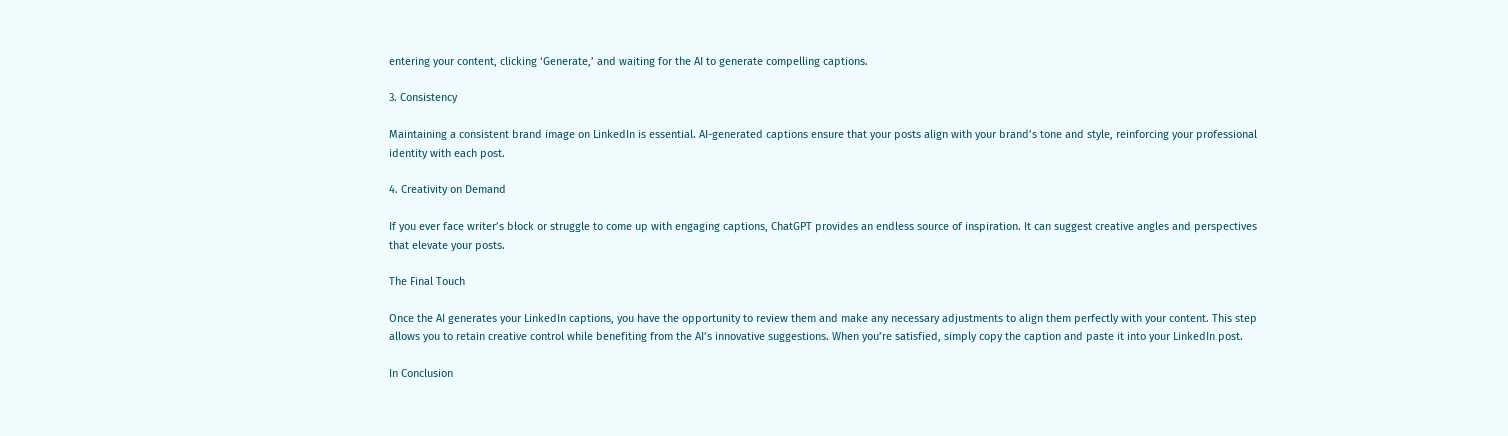entering your content, clicking ‘Generate,’ and waiting for the AI to generate compelling captions.

3. Consistency

Maintaining a consistent brand image on LinkedIn is essential. AI-generated captions ensure that your posts align with your brand’s tone and style, reinforcing your professional identity with each post.

4. Creativity on Demand

If you ever face writer’s block or struggle to come up with engaging captions, ChatGPT provides an endless source of inspiration. It can suggest creative angles and perspectives that elevate your posts.

The Final Touch

Once the AI generates your LinkedIn captions, you have the opportunity to review them and make any necessary adjustments to align them perfectly with your content. This step allows you to retain creative control while benefiting from the AI’s innovative suggestions. When you’re satisfied, simply copy the caption and paste it into your LinkedIn post.

In Conclusion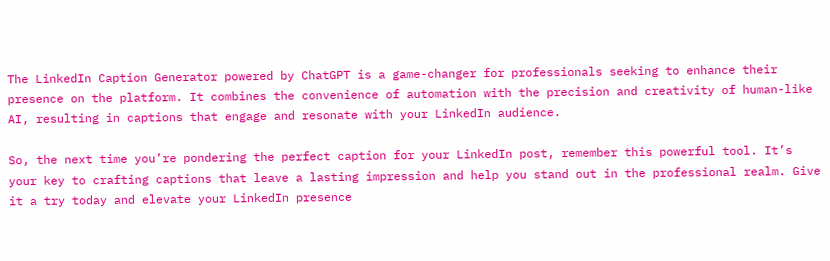The LinkedIn Caption Generator powered by ChatGPT is a game-changer for professionals seeking to enhance their presence on the platform. It combines the convenience of automation with the precision and creativity of human-like AI, resulting in captions that engage and resonate with your LinkedIn audience.

So, the next time you’re pondering the perfect caption for your LinkedIn post, remember this powerful tool. It’s your key to crafting captions that leave a lasting impression and help you stand out in the professional realm. Give it a try today and elevate your LinkedIn presence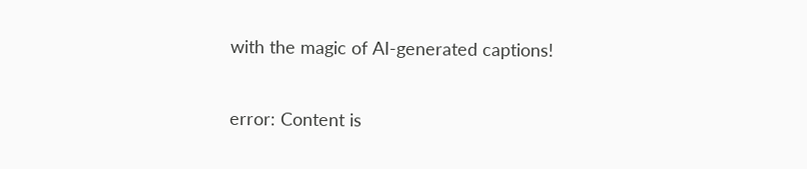with the magic of AI-generated captions!

error: Content is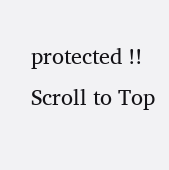protected !!
Scroll to Top